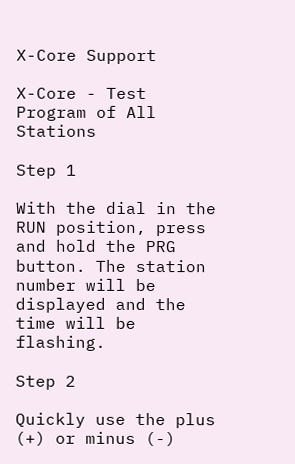X-Core Support

X-Core - Test Program of All Stations

Step 1

With the dial in the RUN position, press and hold the PRG button. The station number will be displayed and the time will be flashing.

Step 2

Quickly use the plus (+) or minus (-)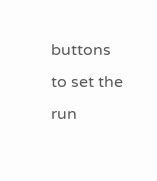buttons to set the run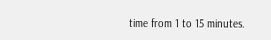time from 1 to 15 minutes.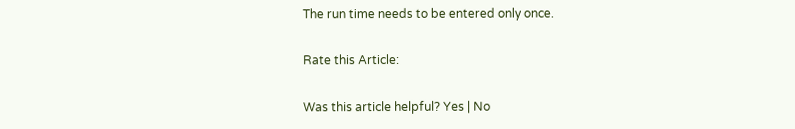The run time needs to be entered only once.

Rate this Article:

Was this article helpful? Yes | No